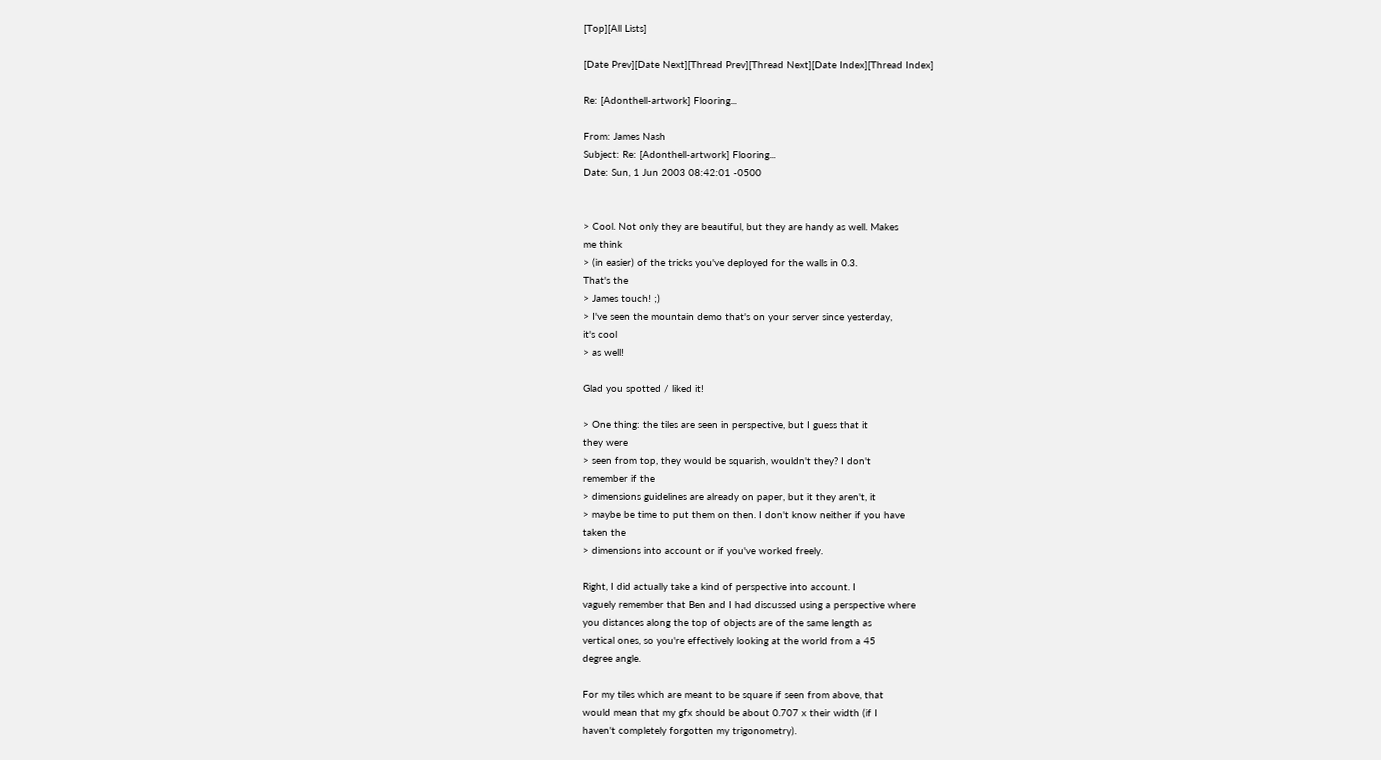[Top][All Lists]

[Date Prev][Date Next][Thread Prev][Thread Next][Date Index][Thread Index]

Re: [Adonthell-artwork] Flooring...

From: James Nash
Subject: Re: [Adonthell-artwork] Flooring...
Date: Sun, 1 Jun 2003 08:42:01 -0500


> Cool. Not only they are beautiful, but they are handy as well. Makes
me think
> (in easier) of the tricks you've deployed for the walls in 0.3.
That's the
> James touch! ;)
> I've seen the mountain demo that's on your server since yesterday,
it's cool
> as well!

Glad you spotted / liked it!

> One thing: the tiles are seen in perspective, but I guess that it
they were
> seen from top, they would be squarish, wouldn't they? I don't
remember if the
> dimensions guidelines are already on paper, but it they aren't, it
> maybe be time to put them on then. I don't know neither if you have
taken the
> dimensions into account or if you've worked freely.

Right, I did actually take a kind of perspective into account. I
vaguely remember that Ben and I had discussed using a perspective where
you distances along the top of objects are of the same length as
vertical ones, so you're effectively looking at the world from a 45
degree angle.

For my tiles which are meant to be square if seen from above, that
would mean that my gfx should be about 0.707 x their width (if I
haven't completely forgotten my trigonometry).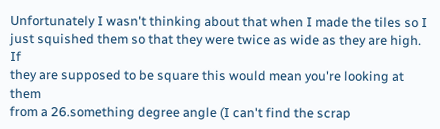Unfortunately I wasn't thinking about that when I made the tiles so I
just squished them so that they were twice as wide as they are high. If
they are supposed to be square this would mean you're looking at them
from a 26.something degree angle (I can't find the scrap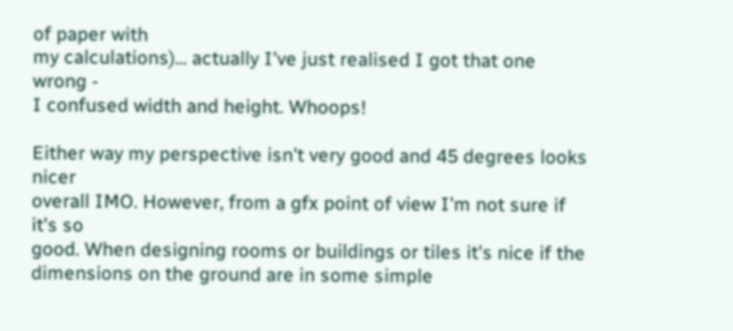of paper with
my calculations)... actually I've just realised I got that one wrong -
I confused width and height. Whoops!

Either way my perspective isn't very good and 45 degrees looks nicer
overall IMO. However, from a gfx point of view I'm not sure if it's so
good. When designing rooms or buildings or tiles it's nice if the
dimensions on the ground are in some simple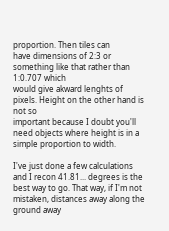proportion. Then tiles can
have dimensions of 2:3 or something like that rather than 1:0.707 which
would give akward lenghts of pixels. Height on the other hand is not so
important because I doubt you'll need objects where height is in a
simple proportion to width.

I've just done a few calculations and I recon 41.81... degrees is the
best way to go. That way, if I'm not mistaken, distances away along the
ground away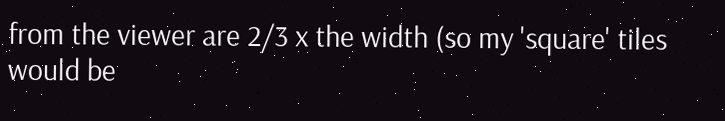from the viewer are 2/3 x the width (so my 'square' tiles
would be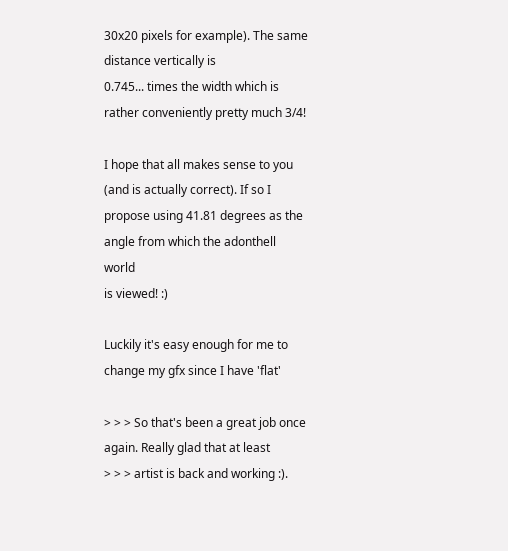30x20 pixels for example). The same distance vertically is
0.745... times the width which is rather conveniently pretty much 3/4!

I hope that all makes sense to you (and is actually correct). If so I
propose using 41.81 degrees as the angle from which the adonthell world
is viewed! :)

Luckily it's easy enough for me to change my gfx since I have 'flat'

> > > So that's been a great job once again. Really glad that at least
> > > artist is back and working :).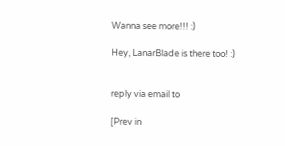Wanna see more!!! :)

Hey, LanarBlade is there too! :)


reply via email to

[Prev in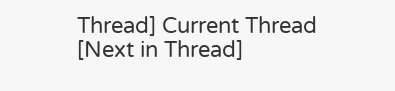Thread] Current Thread [Next in Thread]